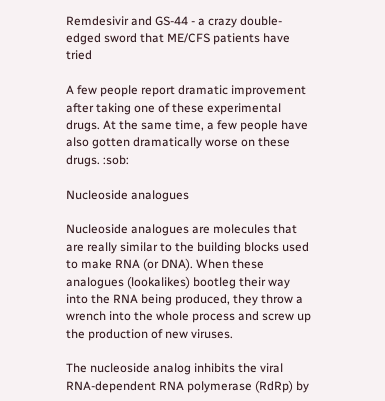Remdesivir and GS-44 - a crazy double-edged sword that ME/CFS patients have tried

A few people report dramatic improvement after taking one of these experimental drugs. At the same time, a few people have also gotten dramatically worse on these drugs. :sob:

Nucleoside analogues

Nucleoside analogues are molecules that are really similar to the building blocks used to make RNA (or DNA). When these analogues (lookalikes) bootleg their way into the RNA being produced, they throw a wrench into the whole process and screw up the production of new viruses.

The nucleoside analog inhibits the viral RNA-dependent RNA polymerase (RdRp) by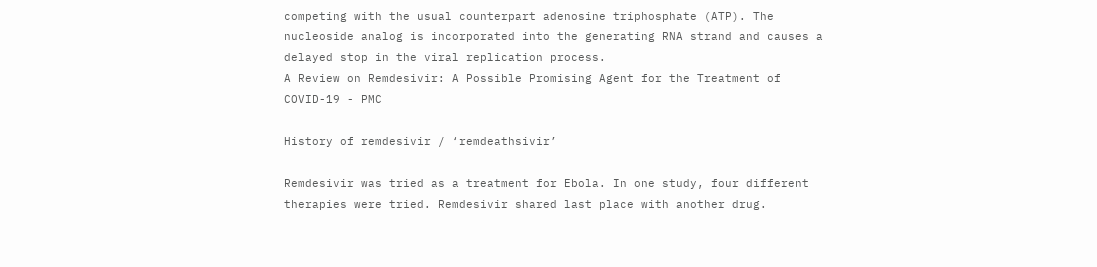competing with the usual counterpart adenosine triphosphate (ATP). The nucleoside analog is incorporated into the generating RNA strand and causes a delayed stop in the viral replication process.
A Review on Remdesivir: A Possible Promising Agent for the Treatment of COVID-19 - PMC

History of remdesivir / ‘remdeathsivir’

Remdesivir was tried as a treatment for Ebola. In one study, four different therapies were tried. Remdesivir shared last place with another drug.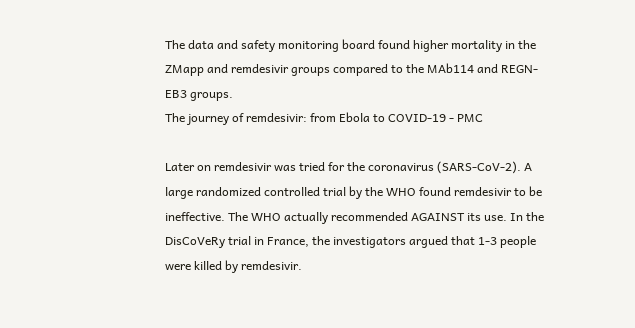The data and safety monitoring board found higher mortality in the ZMapp and remdesivir groups compared to the MAb114 and REGN-EB3 groups.
The journey of remdesivir: from Ebola to COVID-19 - PMC

Later on remdesivir was tried for the coronavirus (SARS-CoV-2). A large randomized controlled trial by the WHO found remdesivir to be ineffective. The WHO actually recommended AGAINST its use. In the DisCoVeRy trial in France, the investigators argued that 1-3 people were killed by remdesivir.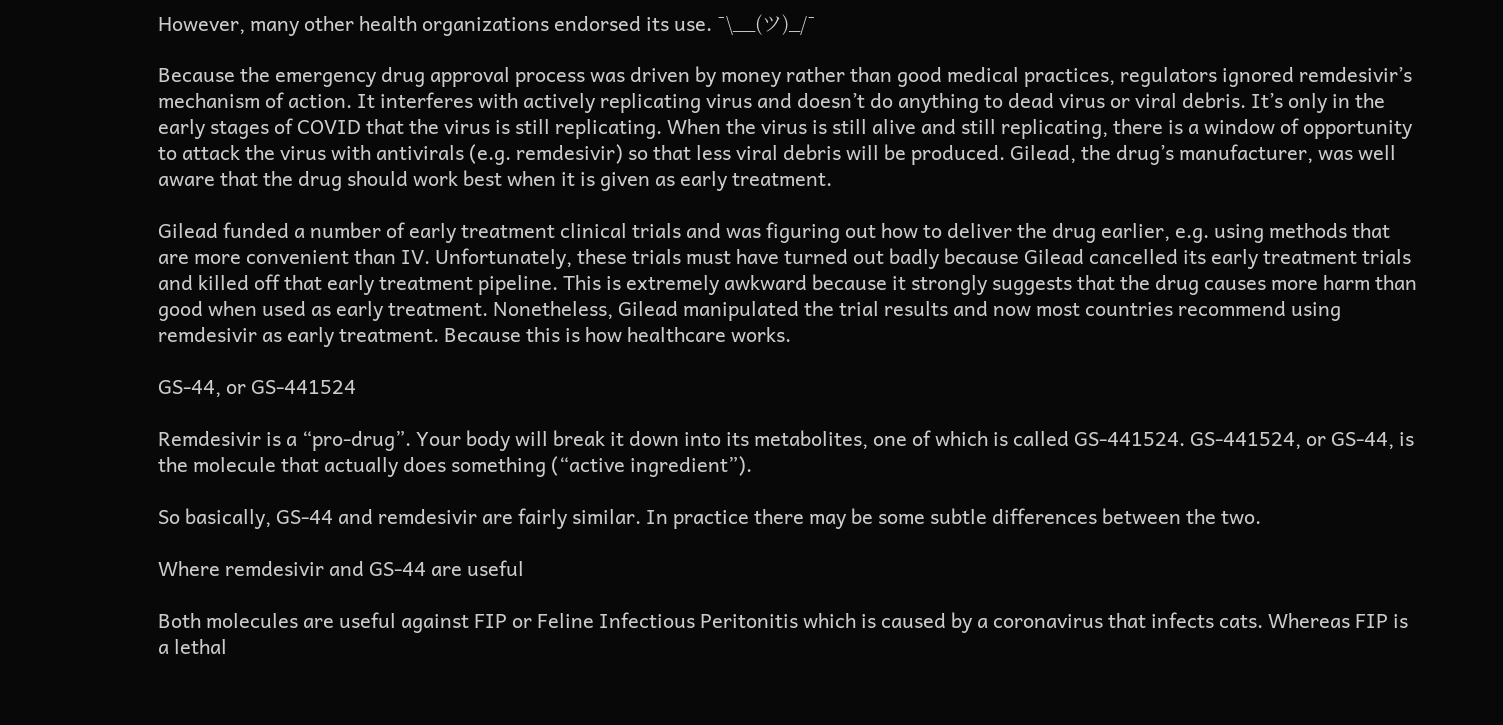However, many other health organizations endorsed its use. ¯\__(ツ)_/¯

Because the emergency drug approval process was driven by money rather than good medical practices, regulators ignored remdesivir’s mechanism of action. It interferes with actively replicating virus and doesn’t do anything to dead virus or viral debris. It’s only in the early stages of COVID that the virus is still replicating. When the virus is still alive and still replicating, there is a window of opportunity to attack the virus with antivirals (e.g. remdesivir) so that less viral debris will be produced. Gilead, the drug’s manufacturer, was well aware that the drug should work best when it is given as early treatment.

Gilead funded a number of early treatment clinical trials and was figuring out how to deliver the drug earlier, e.g. using methods that are more convenient than IV. Unfortunately, these trials must have turned out badly because Gilead cancelled its early treatment trials and killed off that early treatment pipeline. This is extremely awkward because it strongly suggests that the drug causes more harm than good when used as early treatment. Nonetheless, Gilead manipulated the trial results and now most countries recommend using remdesivir as early treatment. Because this is how healthcare works.

GS-44, or GS-441524

Remdesivir is a “pro-drug”. Your body will break it down into its metabolites, one of which is called GS-441524. GS-441524, or GS-44, is the molecule that actually does something (“active ingredient”).

So basically, GS-44 and remdesivir are fairly similar. In practice there may be some subtle differences between the two.

Where remdesivir and GS-44 are useful

Both molecules are useful against FIP or Feline Infectious Peritonitis which is caused by a coronavirus that infects cats. Whereas FIP is a lethal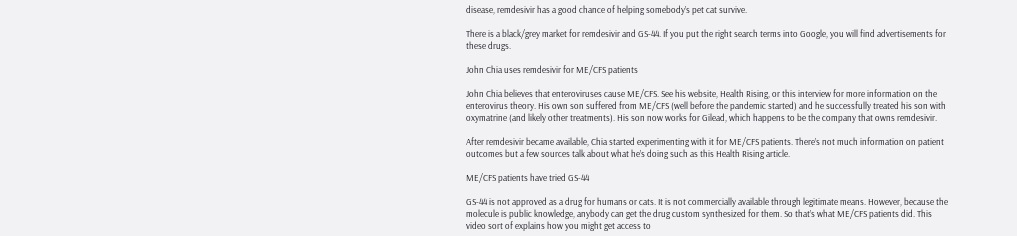disease, remdesivir has a good chance of helping somebody’s pet cat survive.

There is a black/grey market for remdesivir and GS-44. If you put the right search terms into Google, you will find advertisements for these drugs.

John Chia uses remdesivir for ME/CFS patients

John Chia believes that enteroviruses cause ME/CFS. See his website, Health Rising, or this interview for more information on the enterovirus theory. His own son suffered from ME/CFS (well before the pandemic started) and he successfully treated his son with oxymatrine (and likely other treatments). His son now works for Gilead, which happens to be the company that owns remdesivir.

After remdesivir became available, Chia started experimenting with it for ME/CFS patients. There’s not much information on patient outcomes but a few sources talk about what he’s doing such as this Health Rising article.

ME/CFS patients have tried GS-44

GS-44 is not approved as a drug for humans or cats. It is not commercially available through legitimate means. However, because the molecule is public knowledge, anybody can get the drug custom synthesized for them. So that’s what ME/CFS patients did. This video sort of explains how you might get access to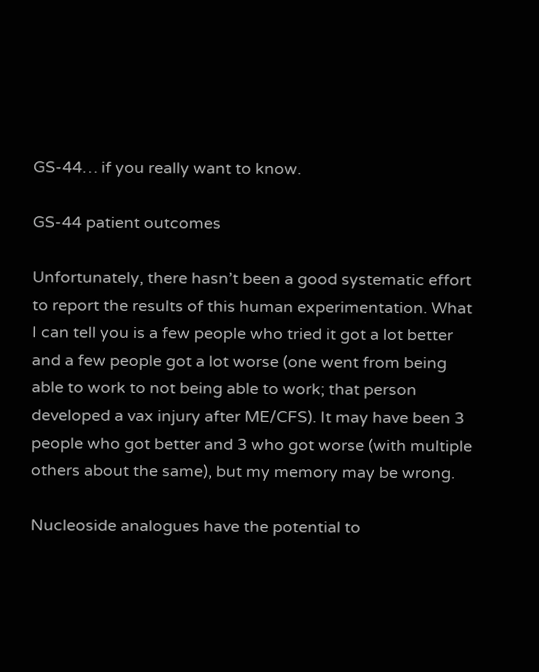GS-44… if you really want to know.

GS-44 patient outcomes

Unfortunately, there hasn’t been a good systematic effort to report the results of this human experimentation. What I can tell you is a few people who tried it got a lot better and a few people got a lot worse (one went from being able to work to not being able to work; that person developed a vax injury after ME/CFS). It may have been 3 people who got better and 3 who got worse (with multiple others about the same), but my memory may be wrong.

Nucleoside analogues have the potential to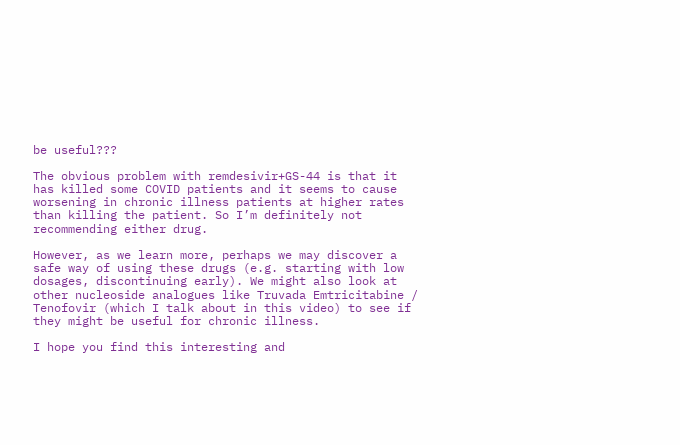be useful???

The obvious problem with remdesivir+GS-44 is that it has killed some COVID patients and it seems to cause worsening in chronic illness patients at higher rates than killing the patient. So I’m definitely not recommending either drug.

However, as we learn more, perhaps we may discover a safe way of using these drugs (e.g. starting with low dosages, discontinuing early). We might also look at other nucleoside analogues like Truvada Emtricitabine / Tenofovir (which I talk about in this video) to see if they might be useful for chronic illness.

I hope you find this interesting and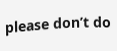please don’t do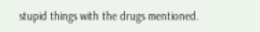stupid things with the drugs mentioned.